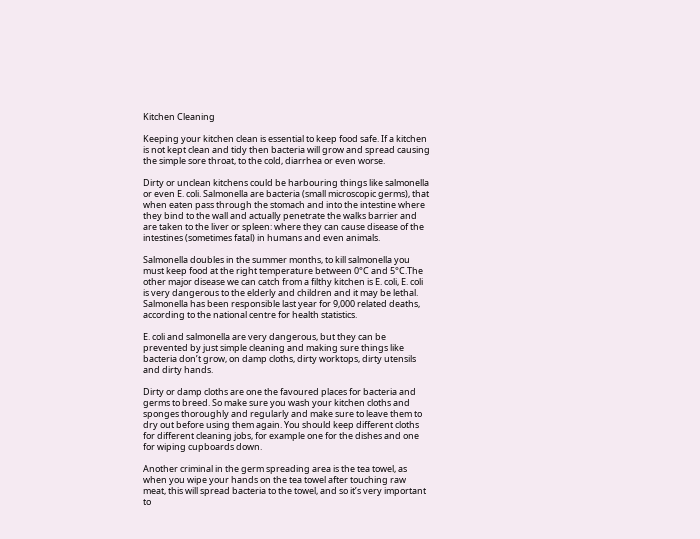Kitchen Cleaning

Keeping your kitchen clean is essential to keep food safe. If a kitchen is not kept clean and tidy then bacteria will grow and spread causing the simple sore throat, to the cold, diarrhea or even worse.

Dirty or unclean kitchens could be harbouring things like salmonella or even E. coli. Salmonella are bacteria (small microscopic germs), that when eaten pass through the stomach and into the intestine where they bind to the wall and actually penetrate the walks barrier and are taken to the liver or spleen: where they can cause disease of the intestines (sometimes fatal) in humans and even animals.

Salmonella doubles in the summer months, to kill salmonella you must keep food at the right temperature between 0°C and 5°C.The other major disease we can catch from a filthy kitchen is E. coli, E. coli is very dangerous to the elderly and children and it may be lethal. Salmonella has been responsible last year for 9,000 related deaths, according to the national centre for health statistics.

E. coli and salmonella are very dangerous, but they can be prevented by just simple cleaning and making sure things like bacteria don’t grow, on damp cloths, dirty worktops, dirty utensils and dirty hands.

Dirty or damp cloths are one the favoured places for bacteria and germs to breed. So make sure you wash your kitchen cloths and sponges thoroughly and regularly and make sure to leave them to dry out before using them again. You should keep different cloths for different cleaning jobs, for example one for the dishes and one for wiping cupboards down.

Another criminal in the germ spreading area is the tea towel, as when you wipe your hands on the tea towel after touching raw meat, this will spread bacteria to the towel, and so it’s very important to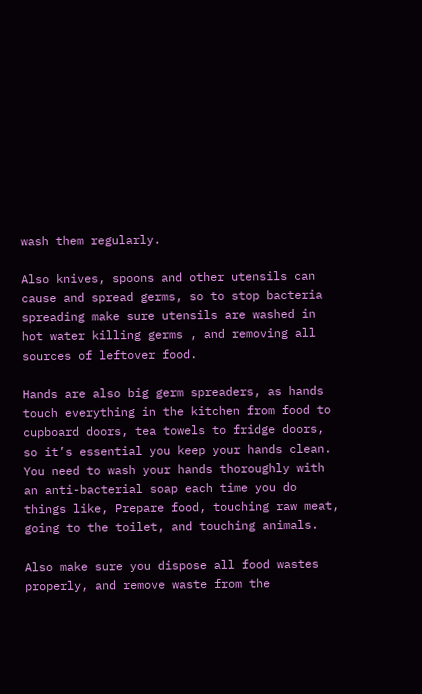wash them regularly.

Also knives, spoons and other utensils can cause and spread germs, so to stop bacteria spreading make sure utensils are washed in hot water killing germs , and removing all sources of leftover food.

Hands are also big germ spreaders, as hands touch everything in the kitchen from food to cupboard doors, tea towels to fridge doors, so it’s essential you keep your hands clean. You need to wash your hands thoroughly with an anti-bacterial soap each time you do things like, Prepare food, touching raw meat, going to the toilet, and touching animals.

Also make sure you dispose all food wastes properly, and remove waste from the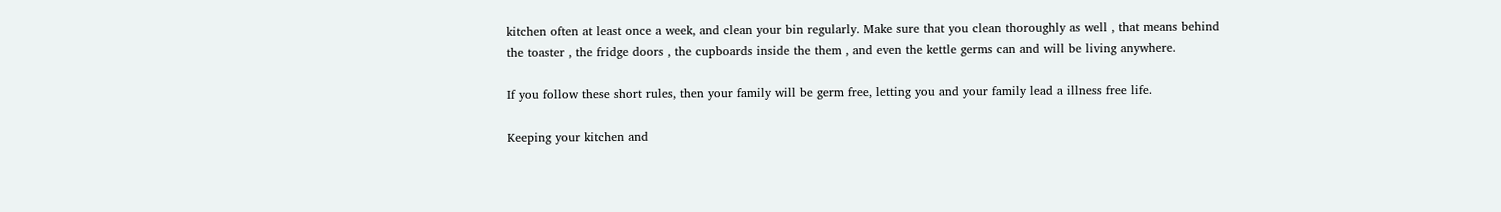kitchen often at least once a week, and clean your bin regularly. Make sure that you clean thoroughly as well , that means behind the toaster , the fridge doors , the cupboards inside the them , and even the kettle germs can and will be living anywhere.

If you follow these short rules, then your family will be germ free, letting you and your family lead a illness free life.

Keeping your kitchen and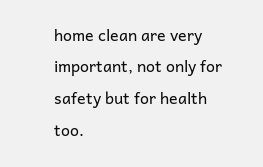home clean are very important, not only for safety but for health too.